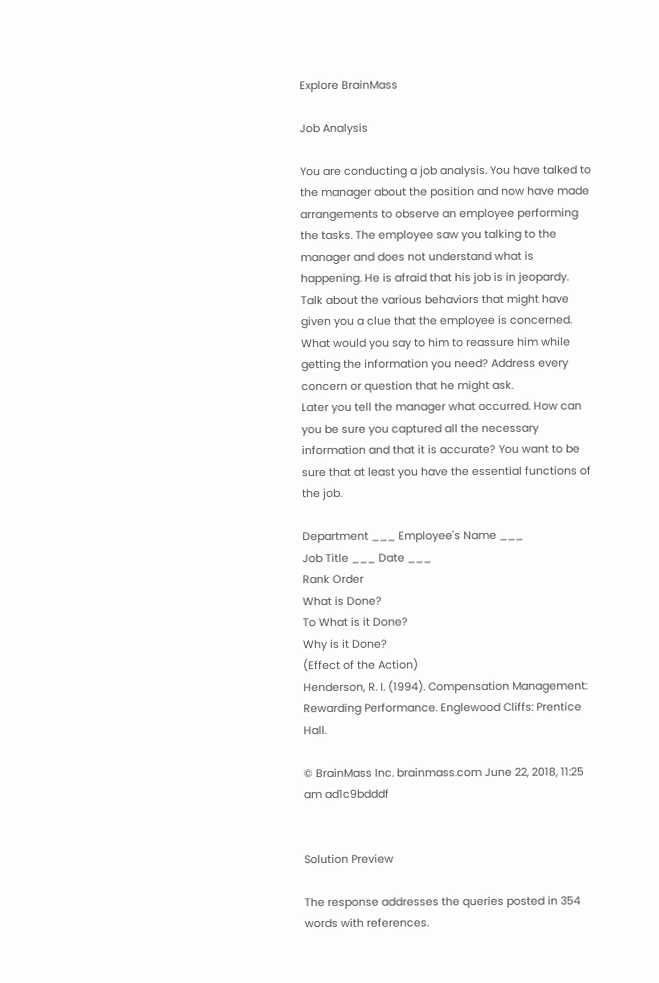Explore BrainMass

Job Analysis

You are conducting a job analysis. You have talked to the manager about the position and now have made arrangements to observe an employee performing the tasks. The employee saw you talking to the manager and does not understand what is happening. He is afraid that his job is in jeopardy.
Talk about the various behaviors that might have given you a clue that the employee is concerned. What would you say to him to reassure him while getting the information you need? Address every concern or question that he might ask.
Later you tell the manager what occurred. How can you be sure you captured all the necessary information and that it is accurate? You want to be sure that at least you have the essential functions of the job.

Department ___ Employee's Name ___
Job Title ___ Date ___
Rank Order
What is Done?
To What is it Done?
Why is it Done?
(Effect of the Action)
Henderson, R. I. (1994). Compensation Management: Rewarding Performance. Englewood Cliffs: Prentice Hall.

© BrainMass Inc. brainmass.com June 22, 2018, 11:25 am ad1c9bdddf


Solution Preview

The response addresses the queries posted in 354 words with references.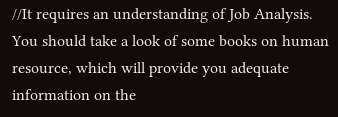//It requires an understanding of Job Analysis. You should take a look of some books on human resource, which will provide you adequate information on the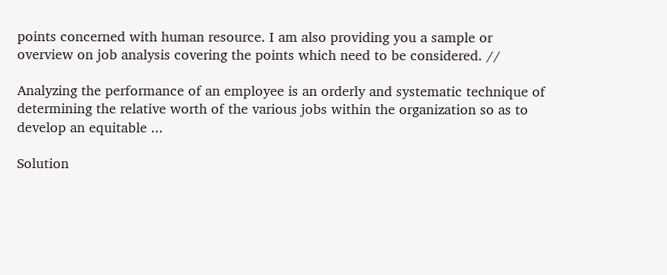points concerned with human resource. I am also providing you a sample or overview on job analysis covering the points which need to be considered. //

Analyzing the performance of an employee is an orderly and systematic technique of determining the relative worth of the various jobs within the organization so as to develop an equitable ...

Solution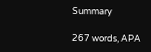Summary

267 words, APA